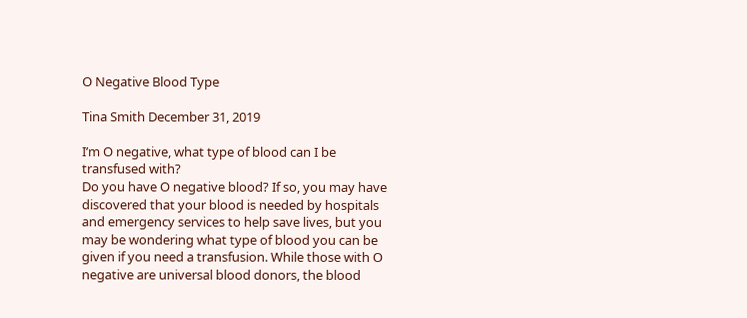O Negative Blood Type

Tina Smith December 31, 2019

I’m O negative, what type of blood can I be transfused with?
Do you have O negative blood? If so, you may have discovered that your blood is needed by hospitals and emergency services to help save lives, but you may be wondering what type of blood you can be given if you need a transfusion. While those with O negative are universal blood donors, the blood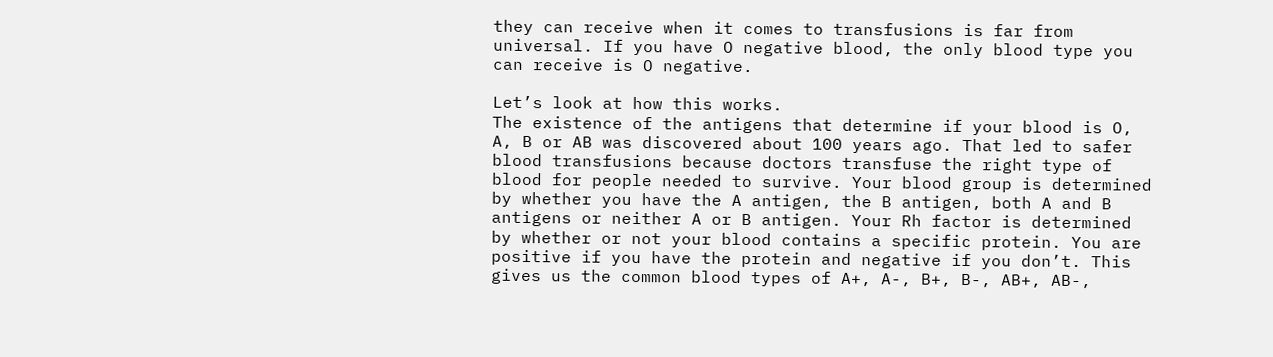they can receive when it comes to transfusions is far from universal. If you have O negative blood, the only blood type you can receive is O negative.

Let’s look at how this works.
The existence of the antigens that determine if your blood is O, A, B or AB was discovered about 100 years ago. That led to safer blood transfusions because doctors transfuse the right type of blood for people needed to survive. Your blood group is determined by whether you have the A antigen, the B antigen, both A and B antigens or neither A or B antigen. Your Rh factor is determined by whether or not your blood contains a specific protein. You are positive if you have the protein and negative if you don’t. This gives us the common blood types of A+, A-, B+, B-, AB+, AB-,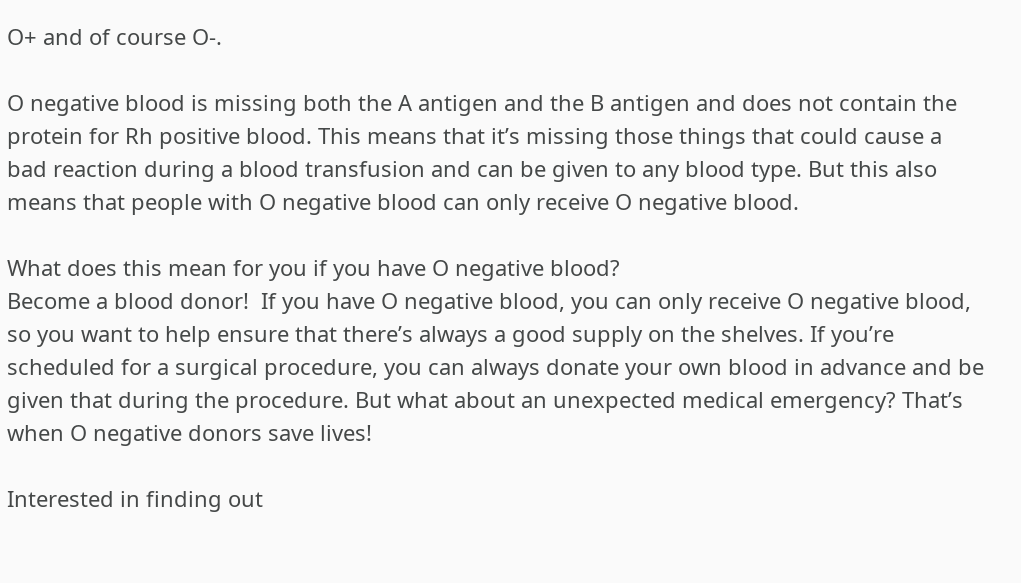O+ and of course O-.

O negative blood is missing both the A antigen and the B antigen and does not contain the protein for Rh positive blood. This means that it’s missing those things that could cause a bad reaction during a blood transfusion and can be given to any blood type. But this also means that people with O negative blood can only receive O negative blood.

What does this mean for you if you have O negative blood?
Become a blood donor!  If you have O negative blood, you can only receive O negative blood, so you want to help ensure that there’s always a good supply on the shelves. If you’re scheduled for a surgical procedure, you can always donate your own blood in advance and be given that during the procedure. But what about an unexpected medical emergency? That’s when O negative donors save lives!

Interested in finding out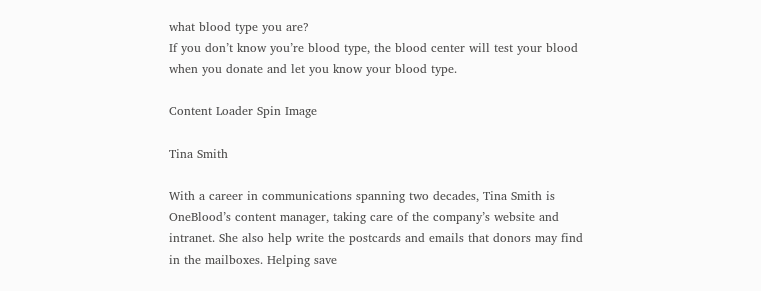what blood type you are?
If you don’t know you’re blood type, the blood center will test your blood when you donate and let you know your blood type.

Content Loader Spin Image

Tina Smith

With a career in communications spanning two decades, Tina Smith is OneBlood’s content manager, taking care of the company’s website and intranet. She also help write the postcards and emails that donors may find in the mailboxes. Helping save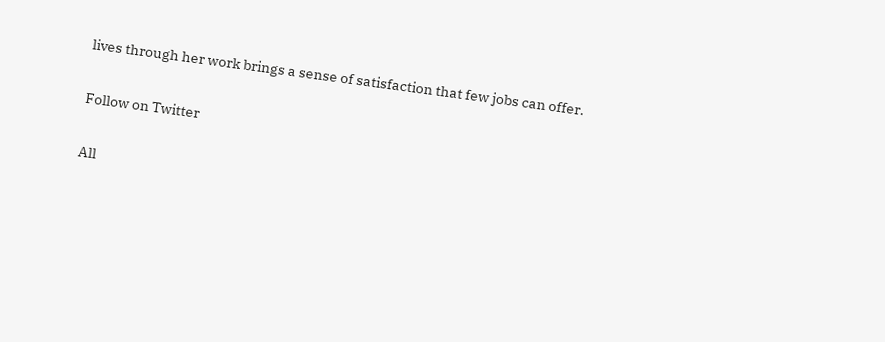lives through her work brings a sense of satisfaction that few jobs can offer.

Follow on Twitter

All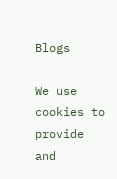Blogs

We use cookies to provide and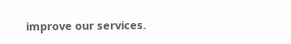improve our services.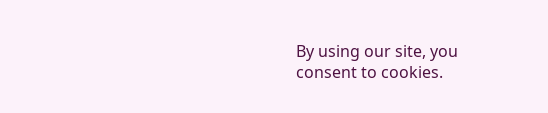By using our site, you consent to cookies.